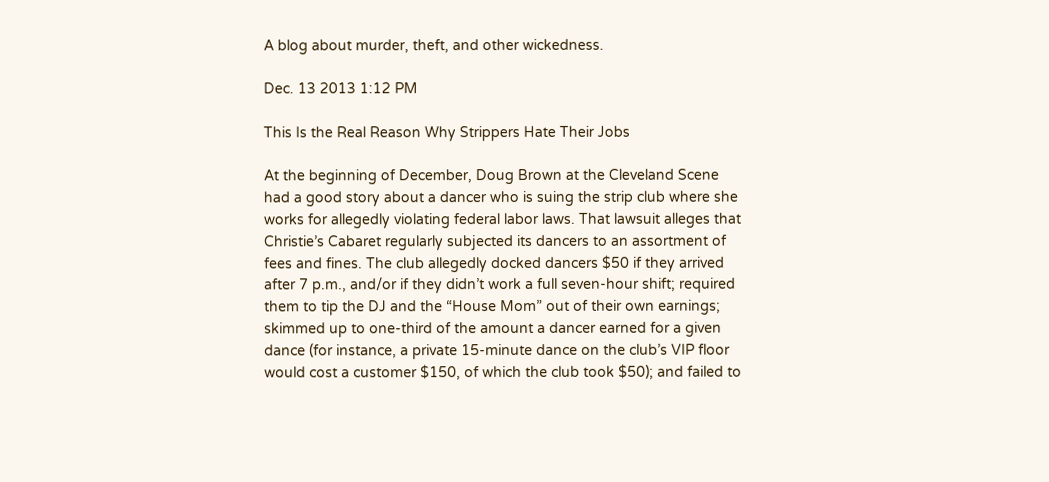A blog about murder, theft, and other wickedness.

Dec. 13 2013 1:12 PM

This Is the Real Reason Why Strippers Hate Their Jobs

At the beginning of December, Doug Brown at the Cleveland Scene had a good story about a dancer who is suing the strip club where she works for allegedly violating federal labor laws. That lawsuit alleges that Christie’s Cabaret regularly subjected its dancers to an assortment of fees and fines. The club allegedly docked dancers $50 if they arrived after 7 p.m., and/or if they didn’t work a full seven-hour shift; required them to tip the DJ and the “House Mom” out of their own earnings; skimmed up to one-third of the amount a dancer earned for a given dance (for instance, a private 15-minute dance on the club’s VIP floor would cost a customer $150, of which the club took $50); and failed to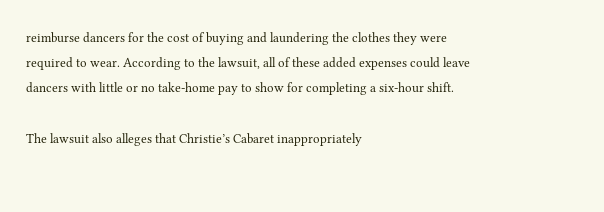reimburse dancers for the cost of buying and laundering the clothes they were required to wear. According to the lawsuit, all of these added expenses could leave dancers with little or no take-home pay to show for completing a six-hour shift.

The lawsuit also alleges that Christie’s Cabaret inappropriately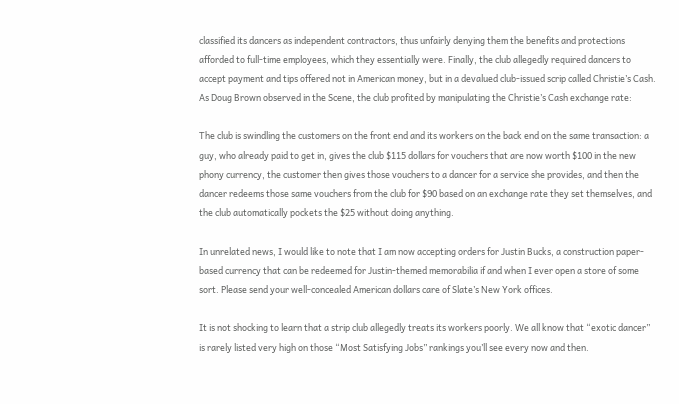classified its dancers as independent contractors, thus unfairly denying them the benefits and protections afforded to full-time employees, which they essentially were. Finally, the club allegedly required dancers to accept payment and tips offered not in American money, but in a devalued club-issued scrip called Christie’s Cash. As Doug Brown observed in the Scene, the club profited by manipulating the Christie’s Cash exchange rate:

The club is swindling the customers on the front end and its workers on the back end on the same transaction: a guy, who already paid to get in, gives the club $115 dollars for vouchers that are now worth $100 in the new phony currency, the customer then gives those vouchers to a dancer for a service she provides, and then the dancer redeems those same vouchers from the club for $90 based on an exchange rate they set themselves, and the club automatically pockets the $25 without doing anything.

In unrelated news, I would like to note that I am now accepting orders for Justin Bucks, a construction paper-based currency that can be redeemed for Justin-themed memorabilia if and when I ever open a store of some sort. Please send your well-concealed American dollars care of Slate’s New York offices.

It is not shocking to learn that a strip club allegedly treats its workers poorly. We all know that “exotic dancer” is rarely listed very high on those “Most Satisfying Jobs” rankings you’ll see every now and then.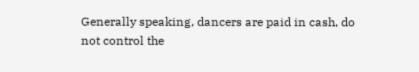Generally speaking, dancers are paid in cash, do not control the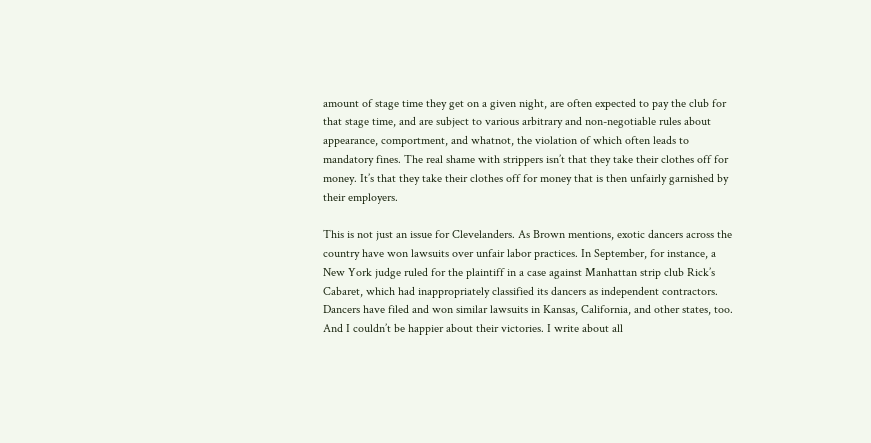amount of stage time they get on a given night, are often expected to pay the club for that stage time, and are subject to various arbitrary and non-negotiable rules about appearance, comportment, and whatnot, the violation of which often leads to mandatory fines. The real shame with strippers isn’t that they take their clothes off for money. It’s that they take their clothes off for money that is then unfairly garnished by their employers.

This is not just an issue for Clevelanders. As Brown mentions, exotic dancers across the country have won lawsuits over unfair labor practices. In September, for instance, a New York judge ruled for the plaintiff in a case against Manhattan strip club Rick’s Cabaret, which had inappropriately classified its dancers as independent contractors. Dancers have filed and won similar lawsuits in Kansas, California, and other states, too. And I couldn’t be happier about their victories. I write about all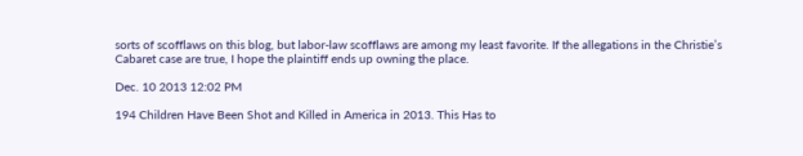sorts of scofflaws on this blog, but labor-law scofflaws are among my least favorite. If the allegations in the Christie’s Cabaret case are true, I hope the plaintiff ends up owning the place.

Dec. 10 2013 12:02 PM

194 Children Have Been Shot and Killed in America in 2013. This Has to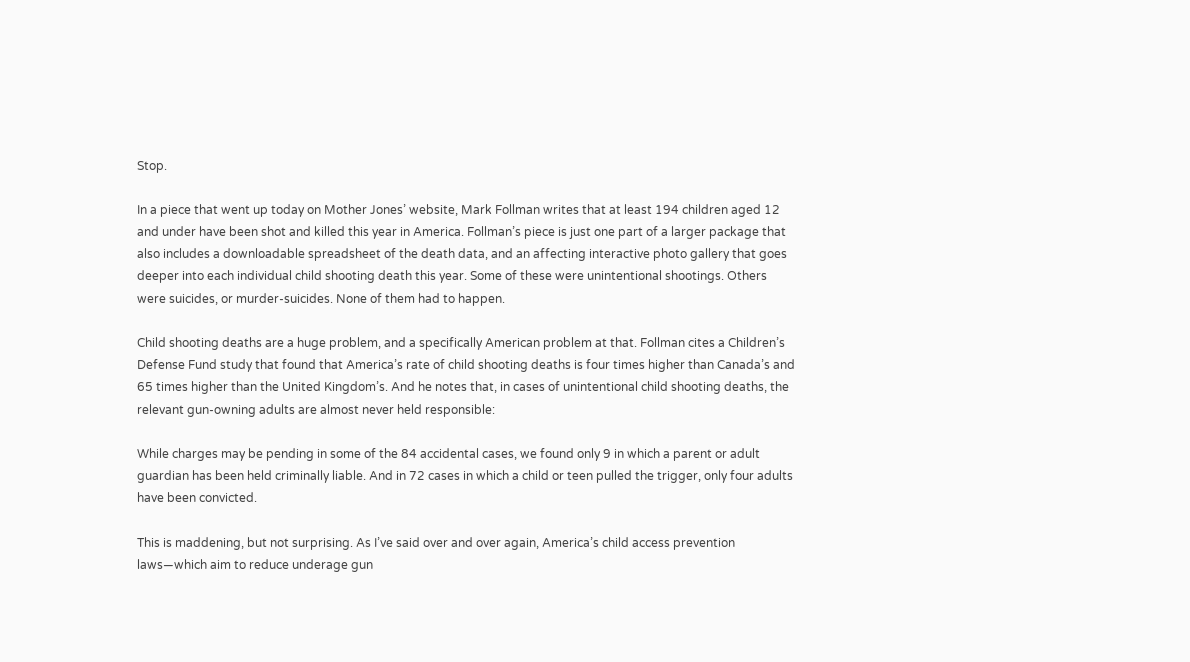Stop.

In a piece that went up today on Mother Jones’ website, Mark Follman writes that at least 194 children aged 12 and under have been shot and killed this year in America. Follman’s piece is just one part of a larger package that also includes a downloadable spreadsheet of the death data, and an affecting interactive photo gallery that goes deeper into each individual child shooting death this year. Some of these were unintentional shootings. Others were suicides, or murder-suicides. None of them had to happen.

Child shooting deaths are a huge problem, and a specifically American problem at that. Follman cites a Children’s Defense Fund study that found that America’s rate of child shooting deaths is four times higher than Canada’s and 65 times higher than the United Kingdom’s. And he notes that, in cases of unintentional child shooting deaths, the relevant gun-owning adults are almost never held responsible:

While charges may be pending in some of the 84 accidental cases, we found only 9 in which a parent or adult guardian has been held criminally liable. And in 72 cases in which a child or teen pulled the trigger, only four adults have been convicted.

This is maddening, but not surprising. As I’ve said over and over again, America’s child access prevention laws—which aim to reduce underage gun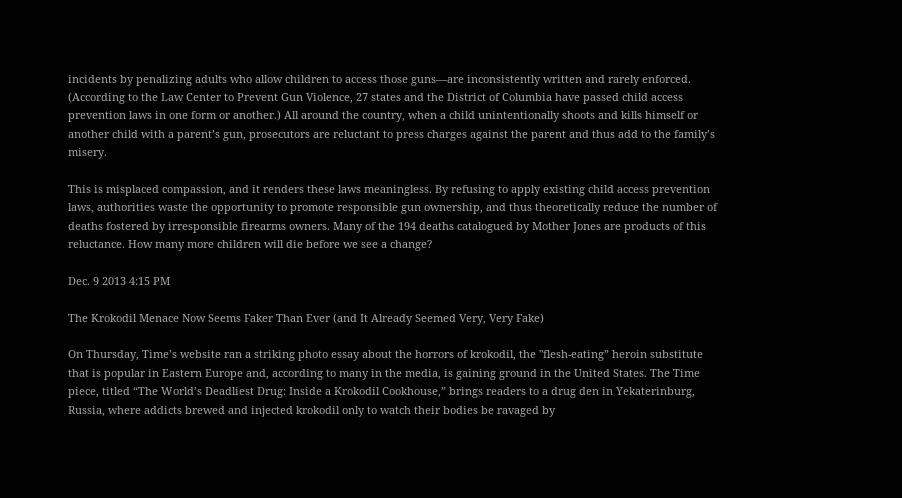incidents by penalizing adults who allow children to access those guns—are inconsistently written and rarely enforced. (According to the Law Center to Prevent Gun Violence, 27 states and the District of Columbia have passed child access prevention laws in one form or another.) All around the country, when a child unintentionally shoots and kills himself or another child with a parent’s gun, prosecutors are reluctant to press charges against the parent and thus add to the family’s misery.

This is misplaced compassion, and it renders these laws meaningless. By refusing to apply existing child access prevention laws, authorities waste the opportunity to promote responsible gun ownership, and thus theoretically reduce the number of deaths fostered by irresponsible firearms owners. Many of the 194 deaths catalogued by Mother Jones are products of this reluctance. How many more children will die before we see a change?

Dec. 9 2013 4:15 PM

The Krokodil Menace Now Seems Faker Than Ever (and It Already Seemed Very, Very Fake)

On Thursday, Time’s website ran a striking photo essay about the horrors of krokodil, the "flesh-eating” heroin substitute that is popular in Eastern Europe and, according to many in the media, is gaining ground in the United States. The Time piece, titled “The World’s Deadliest Drug: Inside a Krokodil Cookhouse,” brings readers to a drug den in Yekaterinburg, Russia, where addicts brewed and injected krokodil only to watch their bodies be ravaged by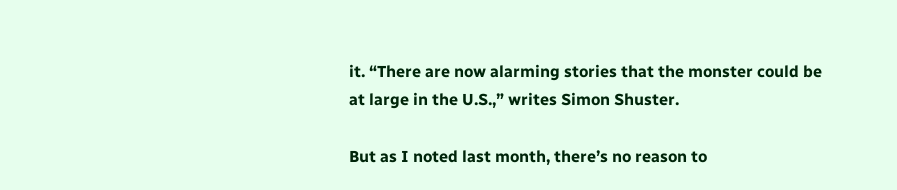it. “There are now alarming stories that the monster could be at large in the U.S.,” writes Simon Shuster.

But as I noted last month, there’s no reason to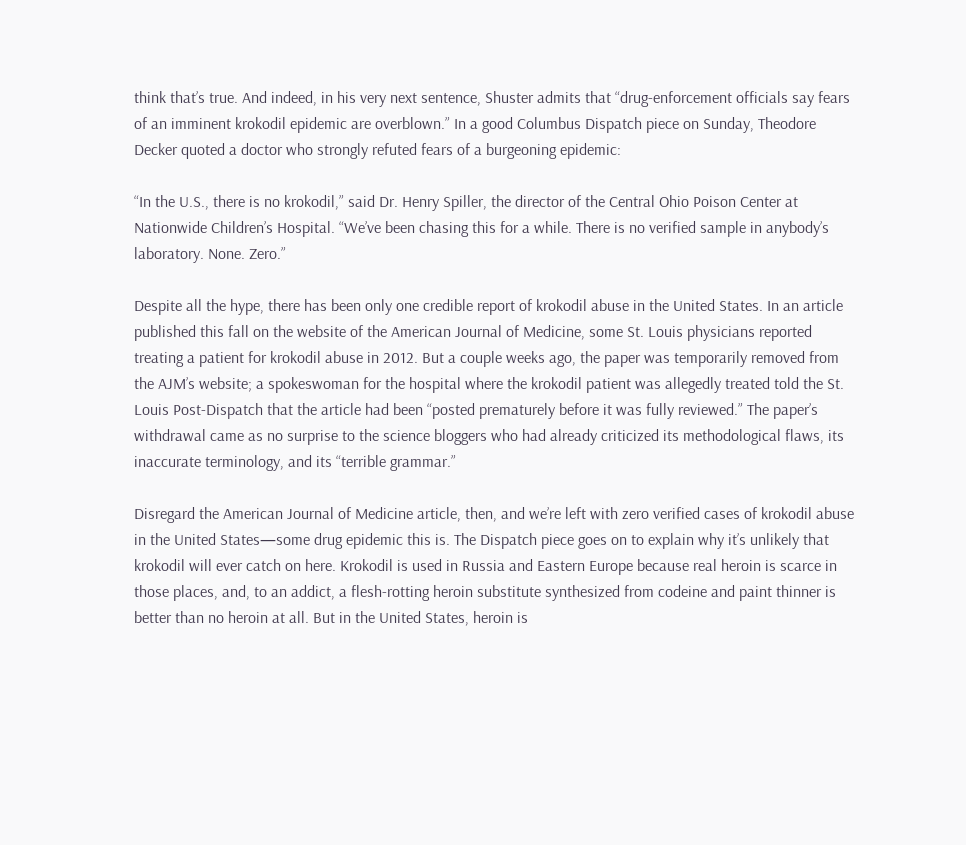think that’s true. And indeed, in his very next sentence, Shuster admits that “drug-enforcement officials say fears of an imminent krokodil epidemic are overblown.” In a good Columbus Dispatch piece on Sunday, Theodore Decker quoted a doctor who strongly refuted fears of a burgeoning epidemic:

“In the U.S., there is no krokodil,” said Dr. Henry Spiller, the director of the Central Ohio Poison Center at Nationwide Children’s Hospital. “We’ve been chasing this for a while. There is no verified sample in anybody’s laboratory. None. Zero.”

Despite all the hype, there has been only one credible report of krokodil abuse in the United States. In an article published this fall on the website of the American Journal of Medicine, some St. Louis physicians reported treating a patient for krokodil abuse in 2012. But a couple weeks ago, the paper was temporarily removed from the AJM’s website; a spokeswoman for the hospital where the krokodil patient was allegedly treated told the St. Louis Post-Dispatch that the article had been “posted prematurely before it was fully reviewed.” The paper’s withdrawal came as no surprise to the science bloggers who had already criticized its methodological flaws, its inaccurate terminology, and its “terrible grammar.”

Disregard the American Journal of Medicine article, then, and we’re left with zero verified cases of krokodil abuse in the United States—some drug epidemic this is. The Dispatch piece goes on to explain why it’s unlikely that krokodil will ever catch on here. Krokodil is used in Russia and Eastern Europe because real heroin is scarce in those places, and, to an addict, a flesh-rotting heroin substitute synthesized from codeine and paint thinner is better than no heroin at all. But in the United States, heroin is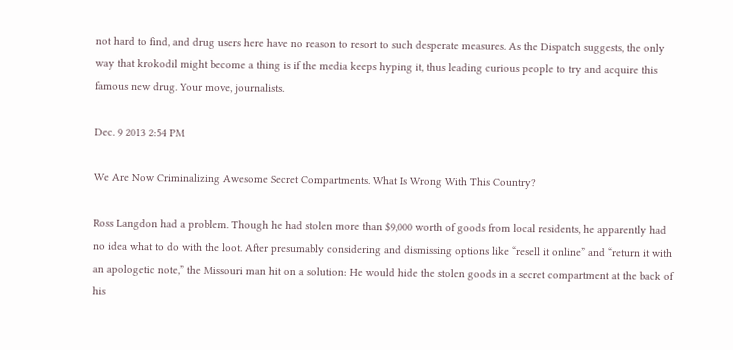not hard to find, and drug users here have no reason to resort to such desperate measures. As the Dispatch suggests, the only way that krokodil might become a thing is if the media keeps hyping it, thus leading curious people to try and acquire this famous new drug. Your move, journalists.

Dec. 9 2013 2:54 PM

We Are Now Criminalizing Awesome Secret Compartments. What Is Wrong With This Country?

Ross Langdon had a problem. Though he had stolen more than $9,000 worth of goods from local residents, he apparently had no idea what to do with the loot. After presumably considering and dismissing options like “resell it online” and “return it with an apologetic note,” the Missouri man hit on a solution: He would hide the stolen goods in a secret compartment at the back of his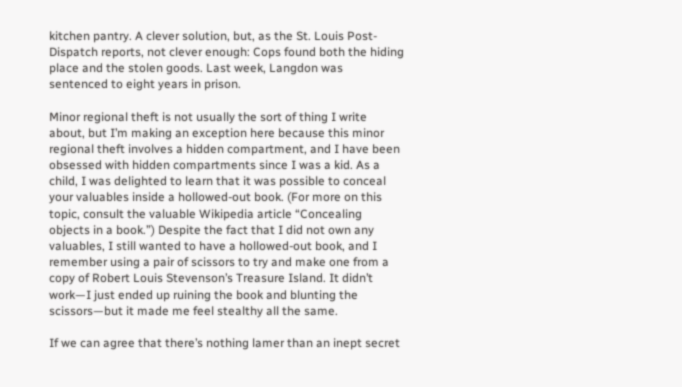kitchen pantry. A clever solution, but, as the St. Louis Post-Dispatch reports, not clever enough: Cops found both the hiding place and the stolen goods. Last week, Langdon was sentenced to eight years in prison.

Minor regional theft is not usually the sort of thing I write about, but I’m making an exception here because this minor regional theft involves a hidden compartment, and I have been obsessed with hidden compartments since I was a kid. As a child, I was delighted to learn that it was possible to conceal your valuables inside a hollowed-out book. (For more on this topic, consult the valuable Wikipedia article “Concealing objects in a book.”) Despite the fact that I did not own any valuables, I still wanted to have a hollowed-out book, and I remember using a pair of scissors to try and make one from a copy of Robert Louis Stevenson’s Treasure Island. It didn’t work—I just ended up ruining the book and blunting the scissors—but it made me feel stealthy all the same.

If we can agree that there’s nothing lamer than an inept secret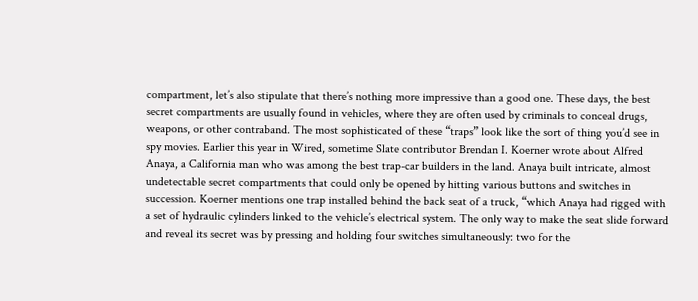compartment, let’s also stipulate that there’s nothing more impressive than a good one. These days, the best secret compartments are usually found in vehicles, where they are often used by criminals to conceal drugs, weapons, or other contraband. The most sophisticated of these “traps” look like the sort of thing you’d see in spy movies. Earlier this year in Wired, sometime Slate contributor Brendan I. Koerner wrote about Alfred Anaya, a California man who was among the best trap-car builders in the land. Anaya built intricate, almost undetectable secret compartments that could only be opened by hitting various buttons and switches in succession. Koerner mentions one trap installed behind the back seat of a truck, “which Anaya had rigged with a set of hydraulic cylinders linked to the vehicle’s electrical system. The only way to make the seat slide forward and reveal its secret was by pressing and holding four switches simultaneously: two for the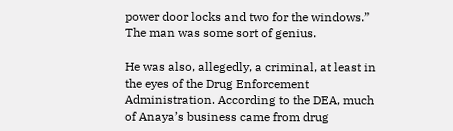power door locks and two for the windows.” The man was some sort of genius.

He was also, allegedly, a criminal, at least in the eyes of the Drug Enforcement Administration. According to the DEA, much of Anaya’s business came from drug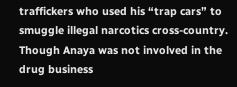traffickers who used his “trap cars” to smuggle illegal narcotics cross-country. Though Anaya was not involved in the drug business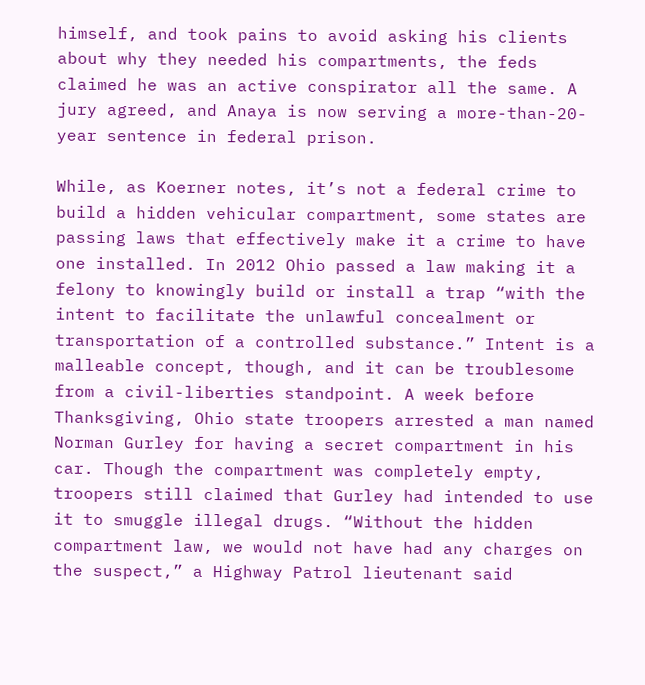himself, and took pains to avoid asking his clients about why they needed his compartments, the feds claimed he was an active conspirator all the same. A jury agreed, and Anaya is now serving a more-than-20-year sentence in federal prison.

While, as Koerner notes, it’s not a federal crime to build a hidden vehicular compartment, some states are passing laws that effectively make it a crime to have one installed. In 2012 Ohio passed a law making it a felony to knowingly build or install a trap “with the intent to facilitate the unlawful concealment or transportation of a controlled substance.” Intent is a malleable concept, though, and it can be troublesome from a civil-liberties standpoint. A week before Thanksgiving, Ohio state troopers arrested a man named Norman Gurley for having a secret compartment in his car. Though the compartment was completely empty, troopers still claimed that Gurley had intended to use it to smuggle illegal drugs. “Without the hidden compartment law, we would not have had any charges on the suspect,” a Highway Patrol lieutenant said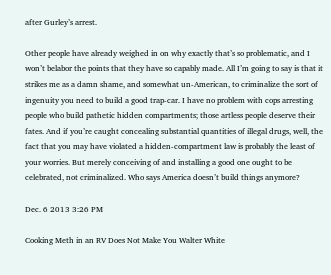after Gurley’s arrest.

Other people have already weighed in on why exactly that’s so problematic, and I won’t belabor the points that they have so capably made. All I’m going to say is that it strikes me as a damn shame, and somewhat un-American, to criminalize the sort of ingenuity you need to build a good trap-car. I have no problem with cops arresting people who build pathetic hidden compartments; those artless people deserve their fates. And if you’re caught concealing substantial quantities of illegal drugs, well, the fact that you may have violated a hidden-compartment law is probably the least of your worries. But merely conceiving of and installing a good one ought to be celebrated, not criminalized. Who says America doesn’t build things anymore?

Dec. 6 2013 3:26 PM

Cooking Meth in an RV Does Not Make You Walter White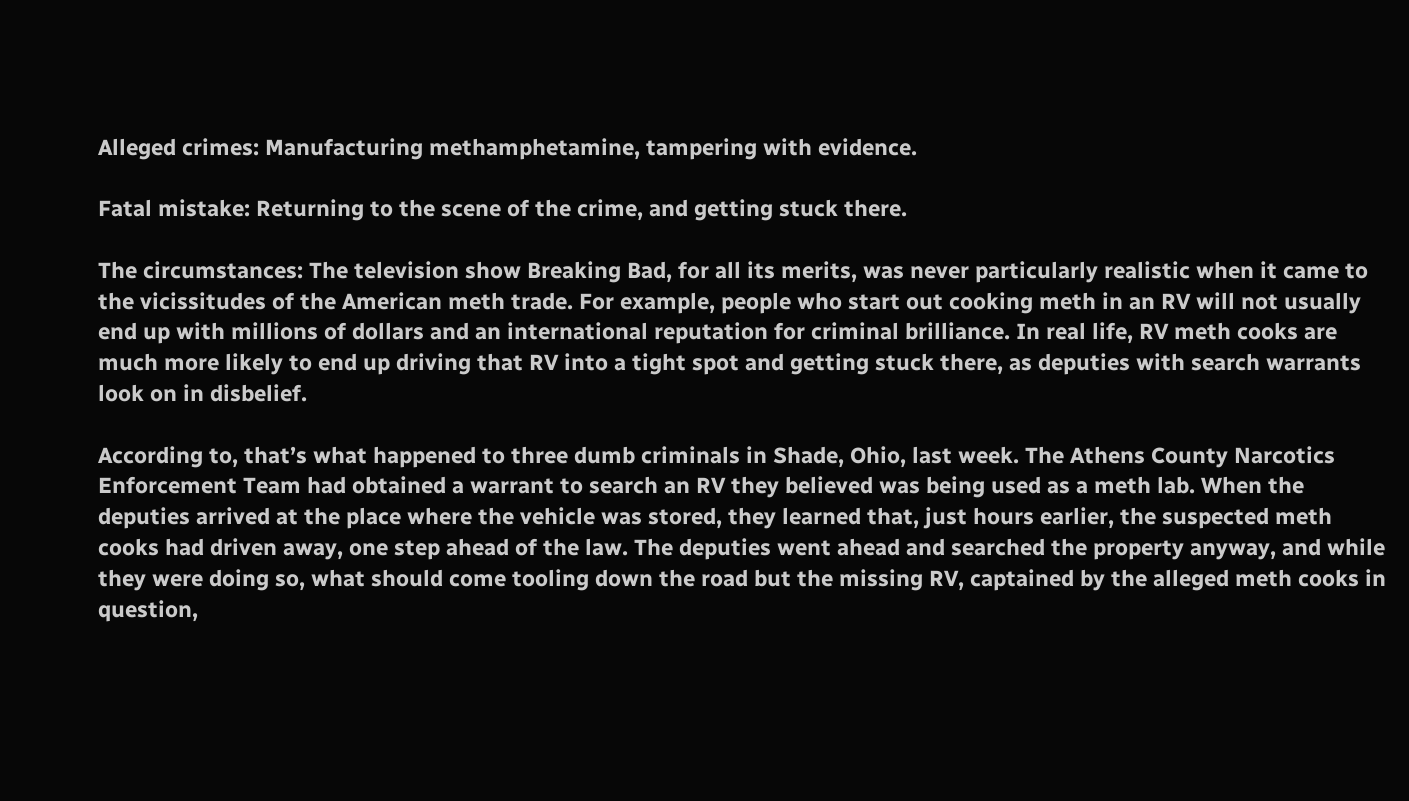Alleged crimes: Manufacturing methamphetamine, tampering with evidence.

Fatal mistake: Returning to the scene of the crime, and getting stuck there.

The circumstances: The television show Breaking Bad, for all its merits, was never particularly realistic when it came to the vicissitudes of the American meth trade. For example, people who start out cooking meth in an RV will not usually end up with millions of dollars and an international reputation for criminal brilliance. In real life, RV meth cooks are much more likely to end up driving that RV into a tight spot and getting stuck there, as deputies with search warrants look on in disbelief.

According to, that’s what happened to three dumb criminals in Shade, Ohio, last week. The Athens County Narcotics Enforcement Team had obtained a warrant to search an RV they believed was being used as a meth lab. When the deputies arrived at the place where the vehicle was stored, they learned that, just hours earlier, the suspected meth cooks had driven away, one step ahead of the law. The deputies went ahead and searched the property anyway, and while they were doing so, what should come tooling down the road but the missing RV, captained by the alleged meth cooks in question,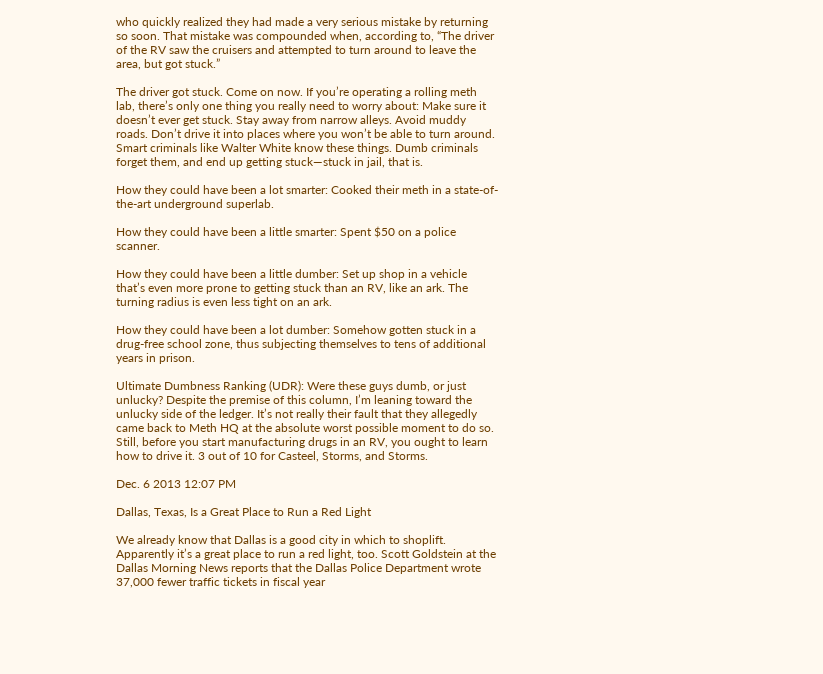who quickly realized they had made a very serious mistake by returning so soon. That mistake was compounded when, according to, “The driver of the RV saw the cruisers and attempted to turn around to leave the area, but got stuck.”

The driver got stuck. Come on now. If you’re operating a rolling meth lab, there’s only one thing you really need to worry about: Make sure it doesn’t ever get stuck. Stay away from narrow alleys. Avoid muddy roads. Don’t drive it into places where you won’t be able to turn around. Smart criminals like Walter White know these things. Dumb criminals forget them, and end up getting stuck—stuck in jail, that is.

How they could have been a lot smarter: Cooked their meth in a state-of-the-art underground superlab.

How they could have been a little smarter: Spent $50 on a police scanner.

How they could have been a little dumber: Set up shop in a vehicle that’s even more prone to getting stuck than an RV, like an ark. The turning radius is even less tight on an ark.

How they could have been a lot dumber: Somehow gotten stuck in a drug-free school zone, thus subjecting themselves to tens of additional years in prison.

Ultimate Dumbness Ranking (UDR): Were these guys dumb, or just unlucky? Despite the premise of this column, I’m leaning toward the unlucky side of the ledger. It’s not really their fault that they allegedly came back to Meth HQ at the absolute worst possible moment to do so. Still, before you start manufacturing drugs in an RV, you ought to learn how to drive it. 3 out of 10 for Casteel, Storms, and Storms.

Dec. 6 2013 12:07 PM

Dallas, Texas, Is a Great Place to Run a Red Light

We already know that Dallas is a good city in which to shoplift. Apparently it’s a great place to run a red light, too. Scott Goldstein at the Dallas Morning News reports that the Dallas Police Department wrote 37,000 fewer traffic tickets in fiscal year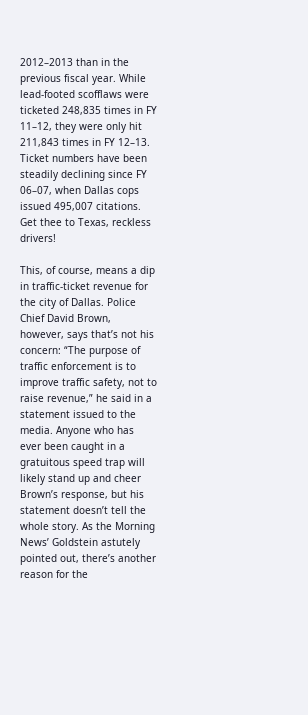2012–2013 than in the previous fiscal year. While lead-footed scofflaws were ticketed 248,835 times in FY 11–12, they were only hit 211,843 times in FY 12–13. Ticket numbers have been steadily declining since FY 06–07, when Dallas cops issued 495,007 citations. Get thee to Texas, reckless drivers!

This, of course, means a dip in traffic-ticket revenue for the city of Dallas. Police Chief David Brown, however, says that’s not his concern: “The purpose of traffic enforcement is to improve traffic safety, not to raise revenue,” he said in a statement issued to the media. Anyone who has ever been caught in a gratuitous speed trap will likely stand up and cheer Brown’s response, but his statement doesn’t tell the whole story. As the Morning News’ Goldstein astutely pointed out, there’s another reason for the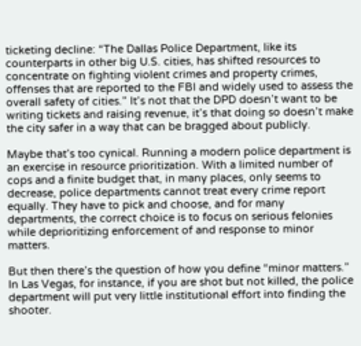ticketing decline: “The Dallas Police Department, like its counterparts in other big U.S. cities, has shifted resources to concentrate on fighting violent crimes and property crimes, offenses that are reported to the FBI and widely used to assess the overall safety of cities.” It’s not that the DPD doesn’t want to be writing tickets and raising revenue, it’s that doing so doesn’t make the city safer in a way that can be bragged about publicly.

Maybe that’s too cynical. Running a modern police department is an exercise in resource prioritization. With a limited number of cops and a finite budget that, in many places, only seems to decrease, police departments cannot treat every crime report equally. They have to pick and choose, and for many departments, the correct choice is to focus on serious felonies while deprioritizing enforcement of and response to minor matters.

But then there’s the question of how you define “minor matters.” In Las Vegas, for instance, if you are shot but not killed, the police department will put very little institutional effort into finding the shooter.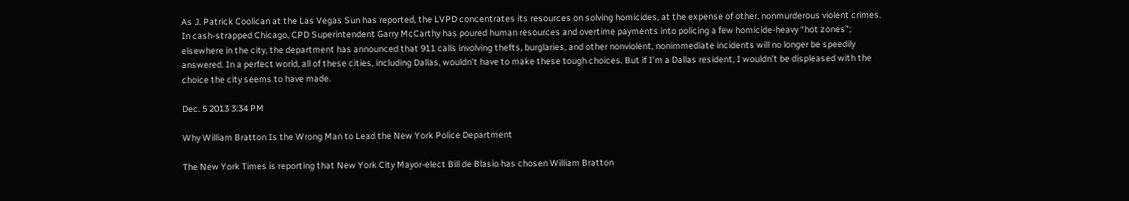As J. Patrick Coolican at the Las Vegas Sun has reported, the LVPD concentrates its resources on solving homicides, at the expense of other, nonmurderous violent crimes. In cash-strapped Chicago, CPD Superintendent Garry McCarthy has poured human resources and overtime payments into policing a few homicide-heavy “hot zones”; elsewhere in the city, the department has announced that 911 calls involving thefts, burglaries, and other nonviolent, nonimmediate incidents will no longer be speedily answered. In a perfect world, all of these cities, including Dallas, wouldn’t have to make these tough choices. But if I’m a Dallas resident, I wouldn’t be displeased with the choice the city seems to have made.

Dec. 5 2013 3:34 PM

Why William Bratton Is the Wrong Man to Lead the New York Police Department

The New York Times is reporting that New York City Mayor-elect Bill de Blasio has chosen William Bratton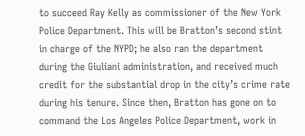to succeed Ray Kelly as commissioner of the New York Police Department. This will be Bratton’s second stint in charge of the NYPD; he also ran the department during the Giuliani administration, and received much credit for the substantial drop in the city’s crime rate during his tenure. Since then, Bratton has gone on to command the Los Angeles Police Department, work in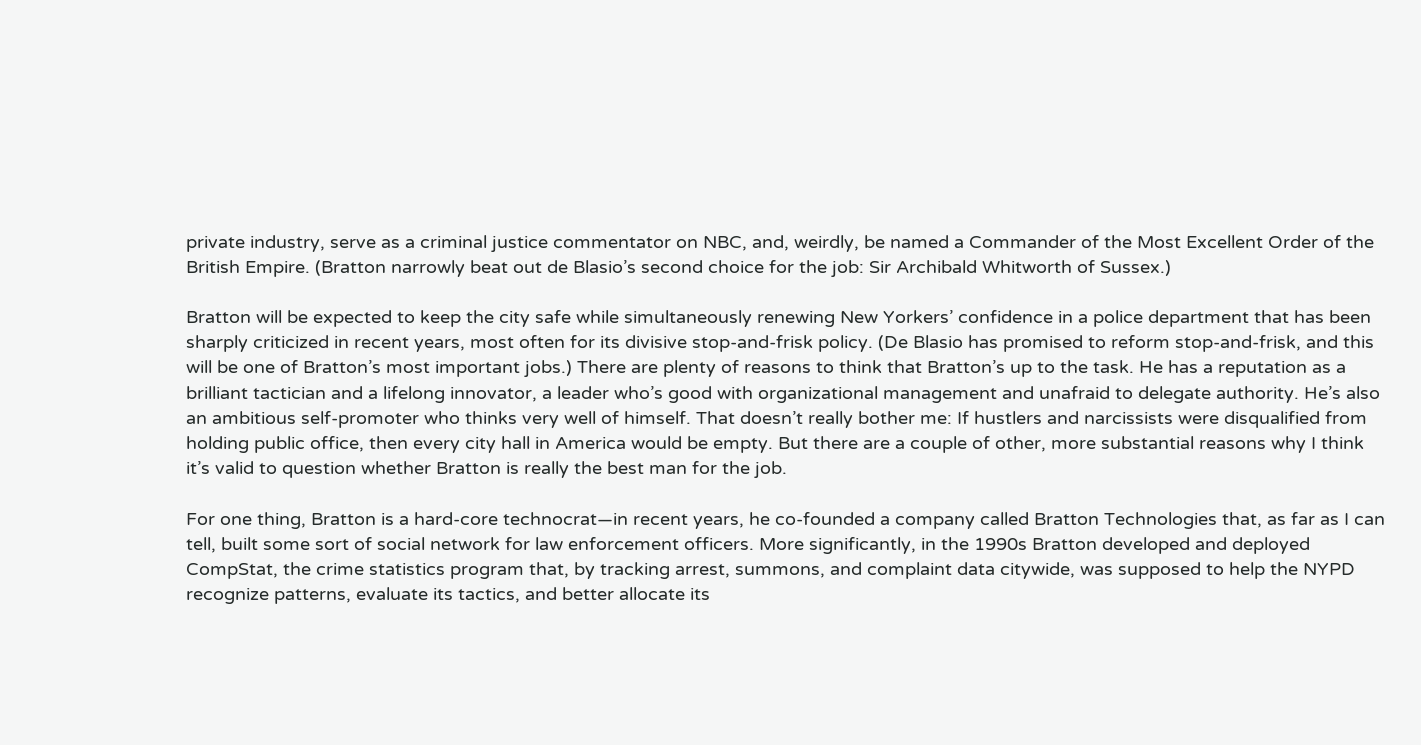private industry, serve as a criminal justice commentator on NBC, and, weirdly, be named a Commander of the Most Excellent Order of the British Empire. (Bratton narrowly beat out de Blasio’s second choice for the job: Sir Archibald Whitworth of Sussex.)

Bratton will be expected to keep the city safe while simultaneously renewing New Yorkers’ confidence in a police department that has been sharply criticized in recent years, most often for its divisive stop-and-frisk policy. (De Blasio has promised to reform stop-and-frisk, and this will be one of Bratton’s most important jobs.) There are plenty of reasons to think that Bratton’s up to the task. He has a reputation as a brilliant tactician and a lifelong innovator, a leader who’s good with organizational management and unafraid to delegate authority. He’s also an ambitious self-promoter who thinks very well of himself. That doesn’t really bother me: If hustlers and narcissists were disqualified from holding public office, then every city hall in America would be empty. But there are a couple of other, more substantial reasons why I think it’s valid to question whether Bratton is really the best man for the job.

For one thing, Bratton is a hard-core technocrat—in recent years, he co-founded a company called Bratton Technologies that, as far as I can tell, built some sort of social network for law enforcement officers. More significantly, in the 1990s Bratton developed and deployed CompStat, the crime statistics program that, by tracking arrest, summons, and complaint data citywide, was supposed to help the NYPD recognize patterns, evaluate its tactics, and better allocate its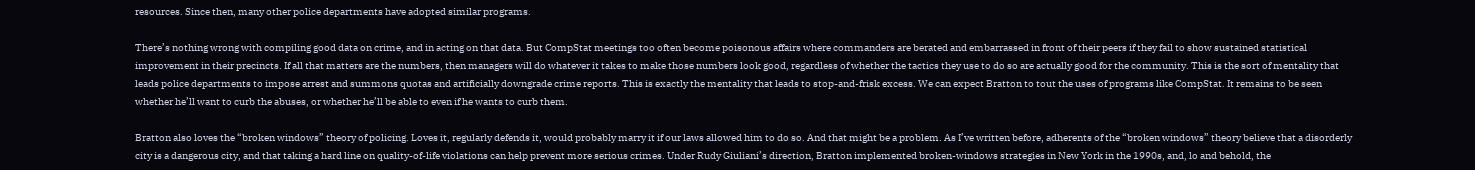resources. Since then, many other police departments have adopted similar programs.

There’s nothing wrong with compiling good data on crime, and in acting on that data. But CompStat meetings too often become poisonous affairs where commanders are berated and embarrassed in front of their peers if they fail to show sustained statistical improvement in their precincts. If all that matters are the numbers, then managers will do whatever it takes to make those numbers look good, regardless of whether the tactics they use to do so are actually good for the community. This is the sort of mentality that leads police departments to impose arrest and summons quotas and artificially downgrade crime reports. This is exactly the mentality that leads to stop-and-frisk excess. We can expect Bratton to tout the uses of programs like CompStat. It remains to be seen whether he’ll want to curb the abuses, or whether he’ll be able to even if he wants to curb them.

Bratton also loves the “broken windows” theory of policing. Loves it, regularly defends it, would probably marry it if our laws allowed him to do so. And that might be a problem. As I’ve written before, adherents of the “broken windows” theory believe that a disorderly city is a dangerous city, and that taking a hard line on quality-of-life violations can help prevent more serious crimes. Under Rudy Giuliani’s direction, Bratton implemented broken-windows strategies in New York in the 1990s, and, lo and behold, the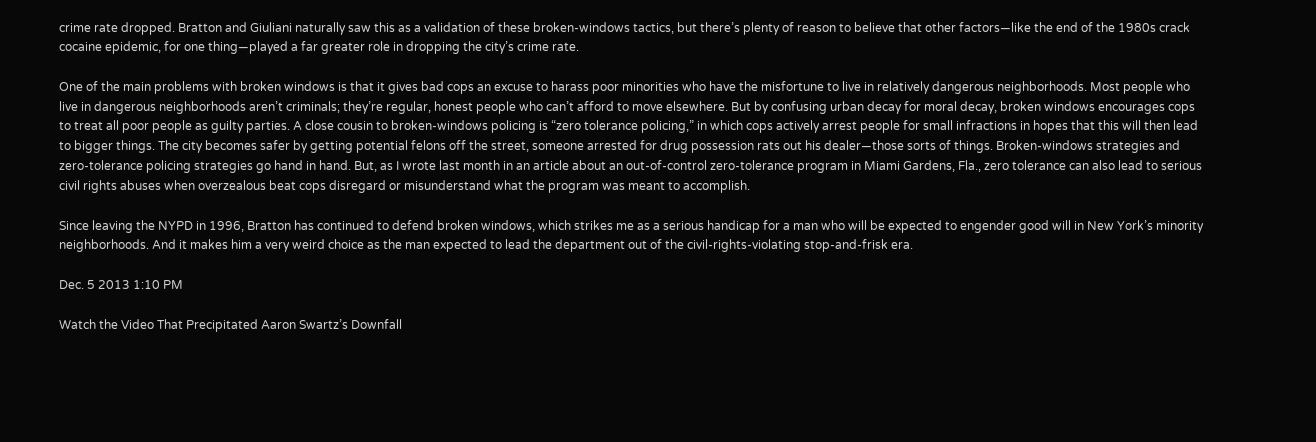crime rate dropped. Bratton and Giuliani naturally saw this as a validation of these broken-windows tactics, but there’s plenty of reason to believe that other factors—like the end of the 1980s crack cocaine epidemic, for one thing—played a far greater role in dropping the city’s crime rate.

One of the main problems with broken windows is that it gives bad cops an excuse to harass poor minorities who have the misfortune to live in relatively dangerous neighborhoods. Most people who live in dangerous neighborhoods aren’t criminals; they’re regular, honest people who can’t afford to move elsewhere. But by confusing urban decay for moral decay, broken windows encourages cops to treat all poor people as guilty parties. A close cousin to broken-windows policing is “zero tolerance policing,” in which cops actively arrest people for small infractions in hopes that this will then lead to bigger things. The city becomes safer by getting potential felons off the street, someone arrested for drug possession rats out his dealer—those sorts of things. Broken-windows strategies and zero-tolerance policing strategies go hand in hand. But, as I wrote last month in an article about an out-of-control zero-tolerance program in Miami Gardens, Fla., zero tolerance can also lead to serious civil rights abuses when overzealous beat cops disregard or misunderstand what the program was meant to accomplish.

Since leaving the NYPD in 1996, Bratton has continued to defend broken windows, which strikes me as a serious handicap for a man who will be expected to engender good will in New York’s minority neighborhoods. And it makes him a very weird choice as the man expected to lead the department out of the civil-rights-violating stop-and-frisk era.

Dec. 5 2013 1:10 PM

Watch the Video That Precipitated Aaron Swartz’s Downfall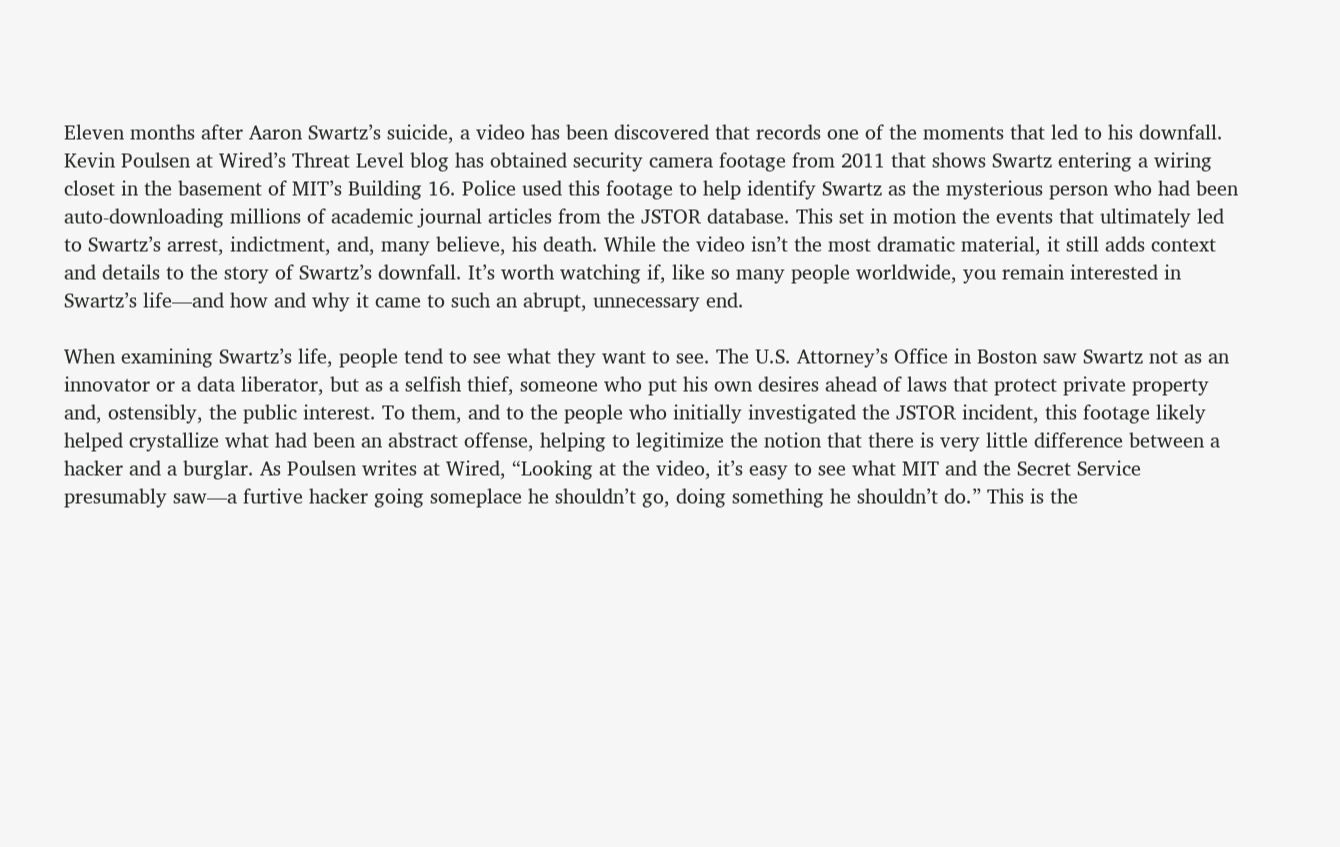Eleven months after Aaron Swartz’s suicide, a video has been discovered that records one of the moments that led to his downfall. Kevin Poulsen at Wired’s Threat Level blog has obtained security camera footage from 2011 that shows Swartz entering a wiring closet in the basement of MIT’s Building 16. Police used this footage to help identify Swartz as the mysterious person who had been auto-downloading millions of academic journal articles from the JSTOR database. This set in motion the events that ultimately led to Swartz’s arrest, indictment, and, many believe, his death. While the video isn’t the most dramatic material, it still adds context and details to the story of Swartz’s downfall. It’s worth watching if, like so many people worldwide, you remain interested in Swartz’s life—and how and why it came to such an abrupt, unnecessary end.

When examining Swartz’s life, people tend to see what they want to see. The U.S. Attorney’s Office in Boston saw Swartz not as an innovator or a data liberator, but as a selfish thief, someone who put his own desires ahead of laws that protect private property and, ostensibly, the public interest. To them, and to the people who initially investigated the JSTOR incident, this footage likely helped crystallize what had been an abstract offense, helping to legitimize the notion that there is very little difference between a hacker and a burglar. As Poulsen writes at Wired, “Looking at the video, it’s easy to see what MIT and the Secret Service presumably saw—a furtive hacker going someplace he shouldn’t go, doing something he shouldn’t do.” This is the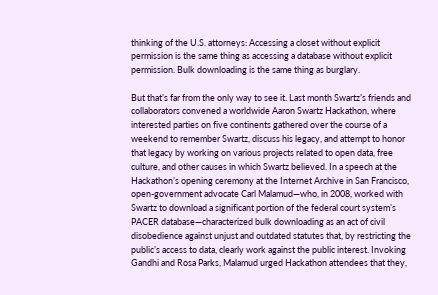thinking of the U.S. attorneys: Accessing a closet without explicit permission is the same thing as accessing a database without explicit permission. Bulk downloading is the same thing as burglary.

But that’s far from the only way to see it. Last month Swartz’s friends and collaborators convened a worldwide Aaron Swartz Hackathon, where interested parties on five continents gathered over the course of a weekend to remember Swartz, discuss his legacy, and attempt to honor that legacy by working on various projects related to open data, free culture, and other causes in which Swartz believed. In a speech at the Hackathon’s opening ceremony at the Internet Archive in San Francisco, open-government advocate Carl Malamud—who, in 2008, worked with Swartz to download a significant portion of the federal court system’s PACER database—characterized bulk downloading as an act of civil disobedience against unjust and outdated statutes that, by restricting the public’s access to data, clearly work against the public interest. Invoking Gandhi and Rosa Parks, Malamud urged Hackathon attendees that they,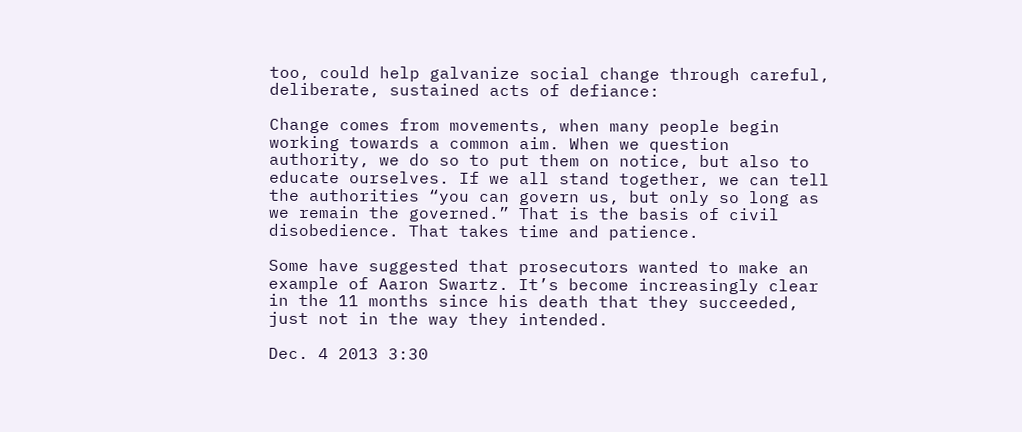too, could help galvanize social change through careful, deliberate, sustained acts of defiance:

Change comes from movements, when many people begin working towards a common aim. When we question authority, we do so to put them on notice, but also to educate ourselves. If we all stand together, we can tell the authorities “you can govern us, but only so long as we remain the governed.” That is the basis of civil disobedience. That takes time and patience.

Some have suggested that prosecutors wanted to make an example of Aaron Swartz. It’s become increasingly clear in the 11 months since his death that they succeeded, just not in the way they intended.

Dec. 4 2013 3:30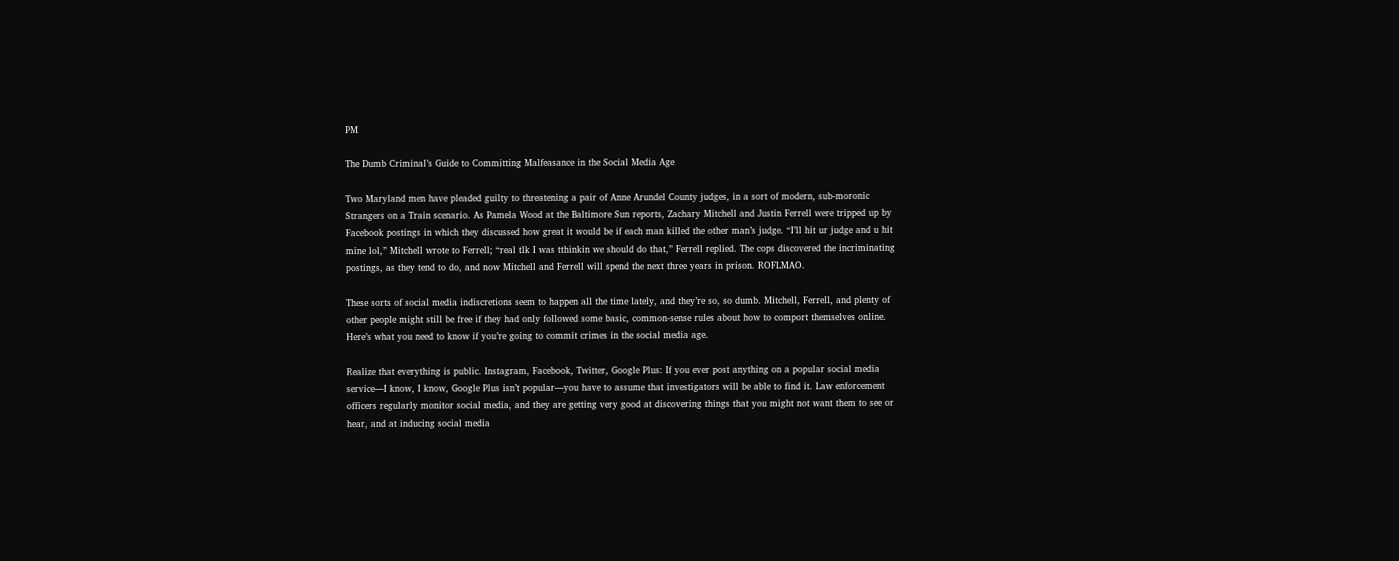PM

The Dumb Criminal’s Guide to Committing Malfeasance in the Social Media Age

Two Maryland men have pleaded guilty to threatening a pair of Anne Arundel County judges, in a sort of modern, sub-moronic Strangers on a Train scenario. As Pamela Wood at the Baltimore Sun reports, Zachary Mitchell and Justin Ferrell were tripped up by Facebook postings in which they discussed how great it would be if each man killed the other man’s judge. “I’ll hit ur judge and u hit mine lol,” Mitchell wrote to Ferrell; “real tlk I was tthinkin we should do that,” Ferrell replied. The cops discovered the incriminating postings, as they tend to do, and now Mitchell and Ferrell will spend the next three years in prison. ROFLMAO.

These sorts of social media indiscretions seem to happen all the time lately, and they’re so, so dumb. Mitchell, Ferrell, and plenty of other people might still be free if they had only followed some basic, common-sense rules about how to comport themselves online. Here’s what you need to know if you’re going to commit crimes in the social media age.

Realize that everything is public. Instagram, Facebook, Twitter, Google Plus: If you ever post anything on a popular social media service—I know, I know, Google Plus isn’t popular—you have to assume that investigators will be able to find it. Law enforcement officers regularly monitor social media, and they are getting very good at discovering things that you might not want them to see or hear, and at inducing social media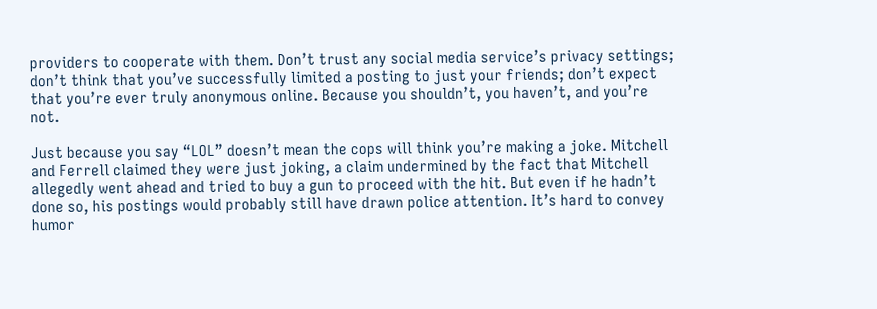providers to cooperate with them. Don’t trust any social media service’s privacy settings; don’t think that you’ve successfully limited a posting to just your friends; don’t expect that you’re ever truly anonymous online. Because you shouldn’t, you haven’t, and you’re not.

Just because you say “LOL” doesn’t mean the cops will think you’re making a joke. Mitchell and Ferrell claimed they were just joking, a claim undermined by the fact that Mitchell allegedly went ahead and tried to buy a gun to proceed with the hit. But even if he hadn’t done so, his postings would probably still have drawn police attention. It’s hard to convey humor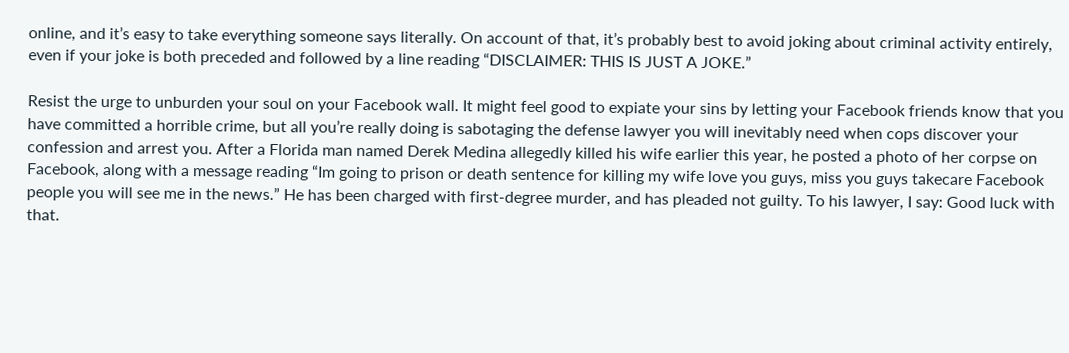online, and it’s easy to take everything someone says literally. On account of that, it’s probably best to avoid joking about criminal activity entirely, even if your joke is both preceded and followed by a line reading “DISCLAIMER: THIS IS JUST A JOKE.”

Resist the urge to unburden your soul on your Facebook wall. It might feel good to expiate your sins by letting your Facebook friends know that you have committed a horrible crime, but all you’re really doing is sabotaging the defense lawyer you will inevitably need when cops discover your confession and arrest you. After a Florida man named Derek Medina allegedly killed his wife earlier this year, he posted a photo of her corpse on Facebook, along with a message reading “Im going to prison or death sentence for killing my wife love you guys, miss you guys takecare Facebook people you will see me in the news.” He has been charged with first-degree murder, and has pleaded not guilty. To his lawyer, I say: Good luck with that.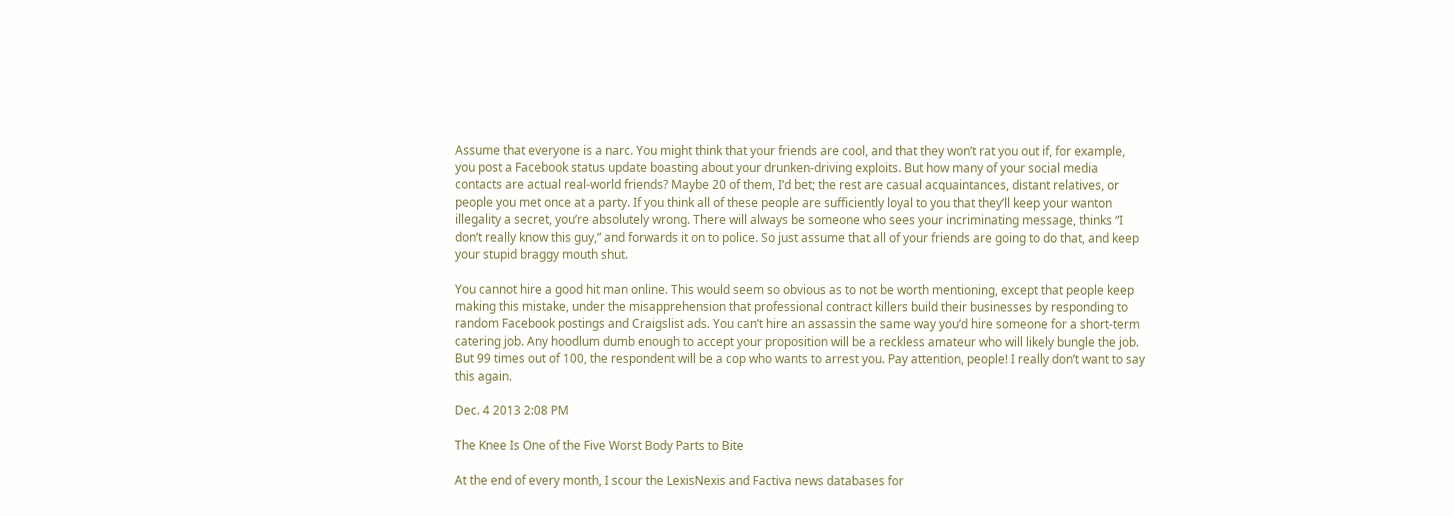Assume that everyone is a narc. You might think that your friends are cool, and that they won’t rat you out if, for example, you post a Facebook status update boasting about your drunken-driving exploits. But how many of your social media contacts are actual real-world friends? Maybe 20 of them, I’d bet; the rest are casual acquaintances, distant relatives, or people you met once at a party. If you think all of these people are sufficiently loyal to you that they’ll keep your wanton illegality a secret, you’re absolutely wrong. There will always be someone who sees your incriminating message, thinks “I don’t really know this guy,” and forwards it on to police. So just assume that all of your friends are going to do that, and keep your stupid braggy mouth shut.

You cannot hire a good hit man online. This would seem so obvious as to not be worth mentioning, except that people keep making this mistake, under the misapprehension that professional contract killers build their businesses by responding to random Facebook postings and Craigslist ads. You can’t hire an assassin the same way you’d hire someone for a short-term catering job. Any hoodlum dumb enough to accept your proposition will be a reckless amateur who will likely bungle the job. But 99 times out of 100, the respondent will be a cop who wants to arrest you. Pay attention, people! I really don’t want to say this again.

Dec. 4 2013 2:08 PM

The Knee Is One of the Five Worst Body Parts to Bite

At the end of every month, I scour the LexisNexis and Factiva news databases for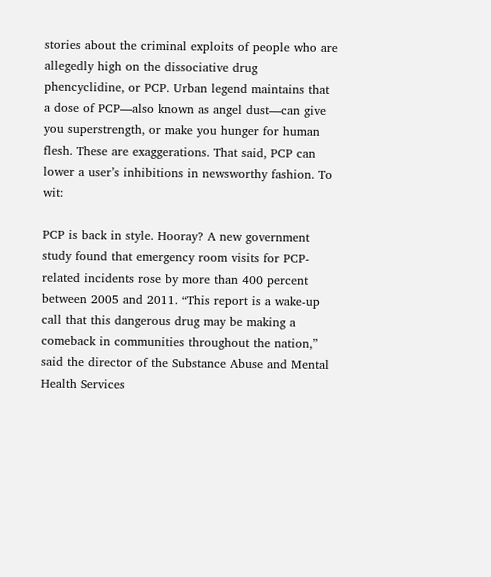stories about the criminal exploits of people who are allegedly high on the dissociative drug phencyclidine, or PCP. Urban legend maintains that a dose of PCP—also known as angel dust—can give you superstrength, or make you hunger for human flesh. These are exaggerations. That said, PCP can lower a user’s inhibitions in newsworthy fashion. To wit:

PCP is back in style. Hooray? A new government study found that emergency room visits for PCP-related incidents rose by more than 400 percent between 2005 and 2011. “This report is a wake-up call that this dangerous drug may be making a comeback in communities throughout the nation,” said the director of the Substance Abuse and Mental Health Services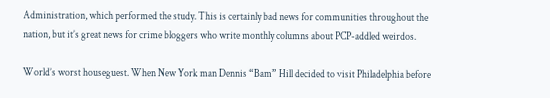Administration, which performed the study. This is certainly bad news for communities throughout the nation, but it’s great news for crime bloggers who write monthly columns about PCP-addled weirdos.

World’s worst houseguest. When New York man Dennis “Bam” Hill decided to visit Philadelphia before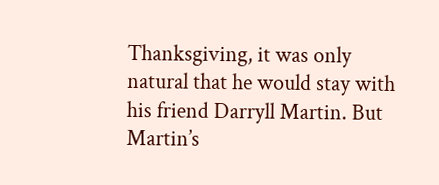Thanksgiving, it was only natural that he would stay with his friend Darryll Martin. But Martin’s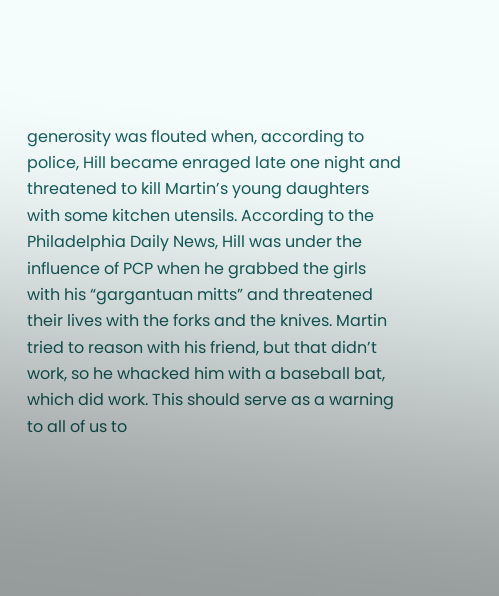generosity was flouted when, according to police, Hill became enraged late one night and threatened to kill Martin’s young daughters with some kitchen utensils. According to the Philadelphia Daily News, Hill was under the influence of PCP when he grabbed the girls with his “gargantuan mitts” and threatened their lives with the forks and the knives. Martin tried to reason with his friend, but that didn’t work, so he whacked him with a baseball bat, which did work. This should serve as a warning to all of us to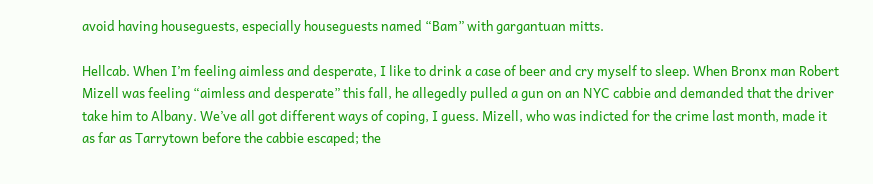avoid having houseguests, especially houseguests named “Bam” with gargantuan mitts.

Hellcab. When I’m feeling aimless and desperate, I like to drink a case of beer and cry myself to sleep. When Bronx man Robert Mizell was feeling “aimless and desperate” this fall, he allegedly pulled a gun on an NYC cabbie and demanded that the driver take him to Albany. We’ve all got different ways of coping, I guess. Mizell, who was indicted for the crime last month, made it as far as Tarrytown before the cabbie escaped; the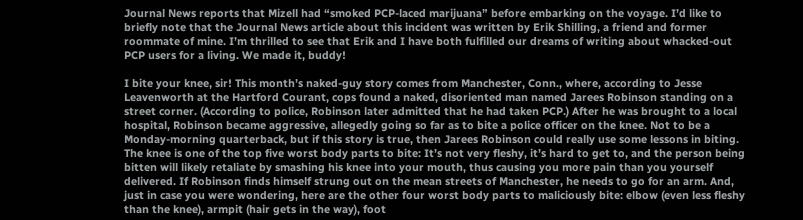Journal News reports that Mizell had “smoked PCP-laced marijuana” before embarking on the voyage. I’d like to briefly note that the Journal News article about this incident was written by Erik Shilling, a friend and former roommate of mine. I’m thrilled to see that Erik and I have both fulfilled our dreams of writing about whacked-out PCP users for a living. We made it, buddy!

I bite your knee, sir! This month’s naked-guy story comes from Manchester, Conn., where, according to Jesse Leavenworth at the Hartford Courant, cops found a naked, disoriented man named Jarees Robinson standing on a street corner. (According to police, Robinson later admitted that he had taken PCP.) After he was brought to a local hospital, Robinson became aggressive, allegedly going so far as to bite a police officer on the knee. Not to be a Monday-morning quarterback, but if this story is true, then Jarees Robinson could really use some lessons in biting. The knee is one of the top five worst body parts to bite: It’s not very fleshy, it’s hard to get to, and the person being bitten will likely retaliate by smashing his knee into your mouth, thus causing you more pain than you yourself delivered. If Robinson finds himself strung out on the mean streets of Manchester, he needs to go for an arm. And, just in case you were wondering, here are the other four worst body parts to maliciously bite: elbow (even less fleshy than the knee), armpit (hair gets in the way), foot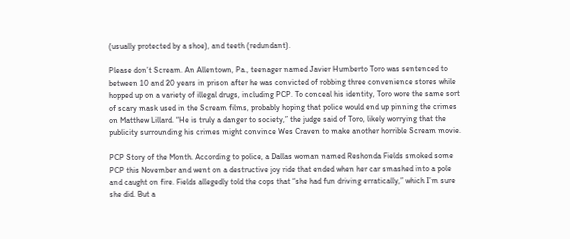(usually protected by a shoe), and teeth (redundant).

Please don’t Scream. An Allentown, Pa., teenager named Javier Humberto Toro was sentenced to between 10 and 20 years in prison after he was convicted of robbing three convenience stores while hopped up on a variety of illegal drugs, including PCP. To conceal his identity, Toro wore the same sort of scary mask used in the Scream films, probably hoping that police would end up pinning the crimes on Matthew Lillard. “He is truly a danger to society,” the judge said of Toro, likely worrying that the publicity surrounding his crimes might convince Wes Craven to make another horrible Scream movie.

PCP Story of the Month. According to police, a Dallas woman named Reshonda Fields smoked some PCP this November and went on a destructive joy ride that ended when her car smashed into a pole and caught on fire. Fields allegedly told the cops that “she had fun driving erratically,” which I’m sure she did. But a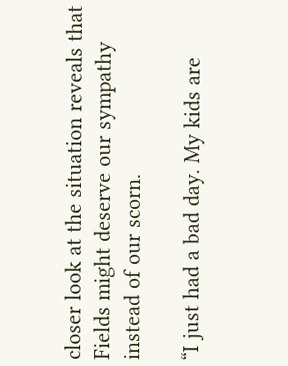closer look at the situation reveals that Fields might deserve our sympathy instead of our scorn.

“I just had a bad day. My kids are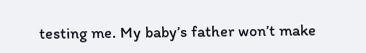testing me. My baby’s father won’t make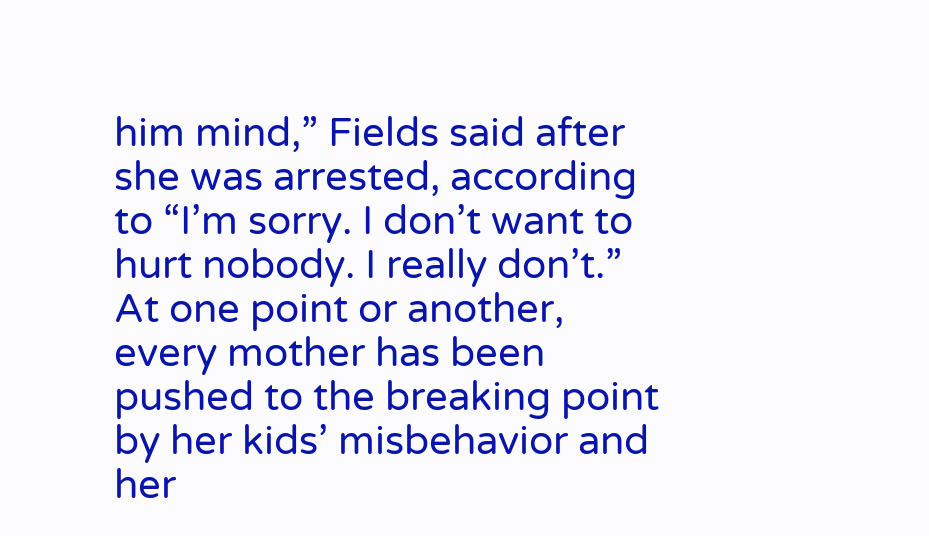him mind,” Fields said after she was arrested, according to “I’m sorry. I don’t want to hurt nobody. I really don’t.” At one point or another, every mother has been pushed to the breaking point by her kids’ misbehavior and her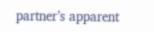partner’s apparent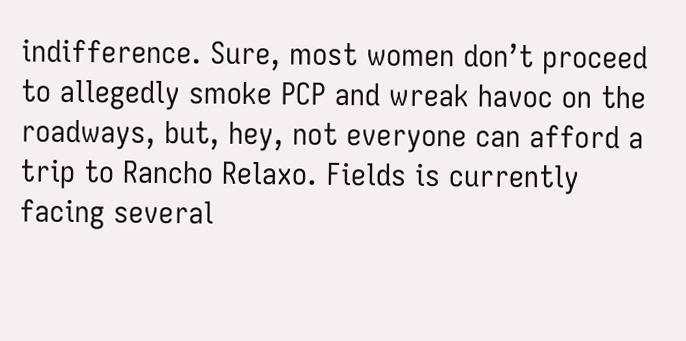indifference. Sure, most women don’t proceed to allegedly smoke PCP and wreak havoc on the roadways, but, hey, not everyone can afford a trip to Rancho Relaxo. Fields is currently facing several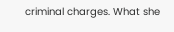criminal charges. What she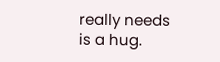really needs is a hug.